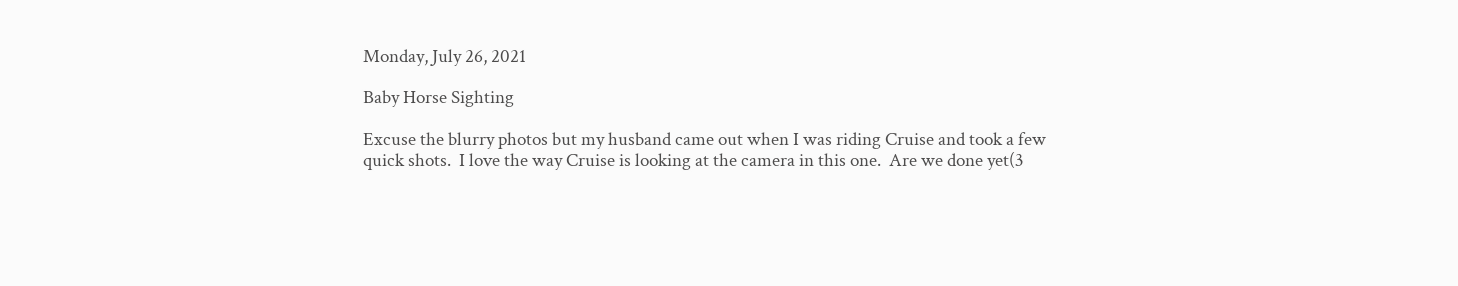Monday, July 26, 2021

Baby Horse Sighting

Excuse the blurry photos but my husband came out when I was riding Cruise and took a few quick shots.  I love the way Cruise is looking at the camera in this one.  Are we done yet(3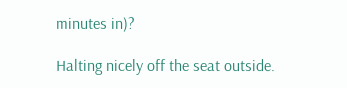minutes in)?

Halting nicely off the seat outside.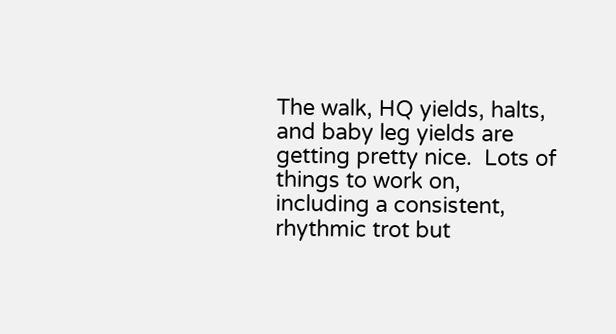The walk, HQ yields, halts, and baby leg yields are getting pretty nice.  Lots of things to work on, including a consistent, rhythmic trot but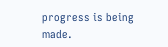progress is being made.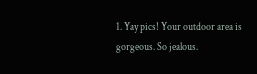1. Yay pics! Your outdoor area is gorgeous. So jealous.